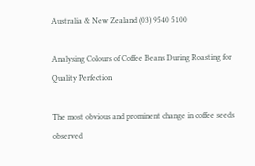Australia & New Zealand (03) 9540 5100

Analysing Colours of Coffee Beans During Roasting for Quality Perfection

The most obvious and prominent change in coffee seeds observed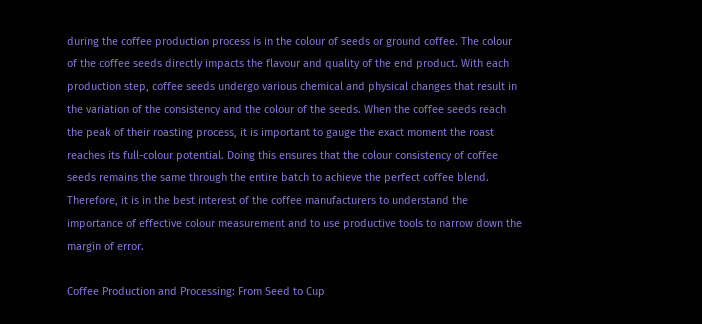during the coffee production process is in the colour of seeds or ground coffee. The colour of the coffee seeds directly impacts the flavour and quality of the end product. With each production step, coffee seeds undergo various chemical and physical changes that result in the variation of the consistency and the colour of the seeds. When the coffee seeds reach the peak of their roasting process, it is important to gauge the exact moment the roast reaches its full-colour potential. Doing this ensures that the colour consistency of coffee seeds remains the same through the entire batch to achieve the perfect coffee blend. Therefore, it is in the best interest of the coffee manufacturers to understand the importance of effective colour measurement and to use productive tools to narrow down the margin of error.

Coffee Production and Processing: From Seed to Cup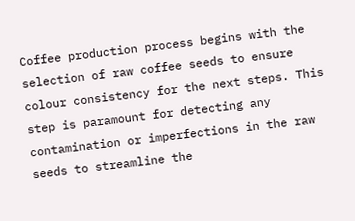Coffee production process begins with the selection of raw coffee seeds to ensure colour consistency for the next steps. This step is paramount for detecting any contamination or imperfections in the raw seeds to streamline the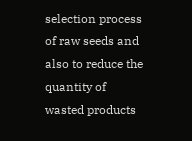selection process of raw seeds and also to reduce the quantity of wasted products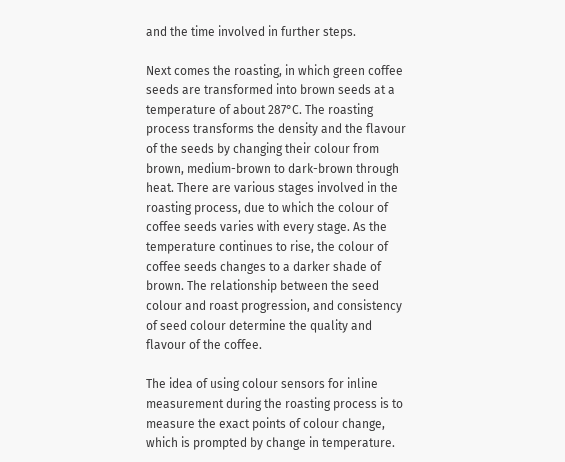and the time involved in further steps.

Next comes the roasting, in which green coffee seeds are transformed into brown seeds at a temperature of about 287°C. The roasting process transforms the density and the flavour of the seeds by changing their colour from brown, medium-brown to dark-brown through heat. There are various stages involved in the roasting process, due to which the colour of coffee seeds varies with every stage. As the temperature continues to rise, the colour of coffee seeds changes to a darker shade of brown. The relationship between the seed colour and roast progression, and consistency of seed colour determine the quality and flavour of the coffee.

The idea of using colour sensors for inline measurement during the roasting process is to measure the exact points of colour change, which is prompted by change in temperature.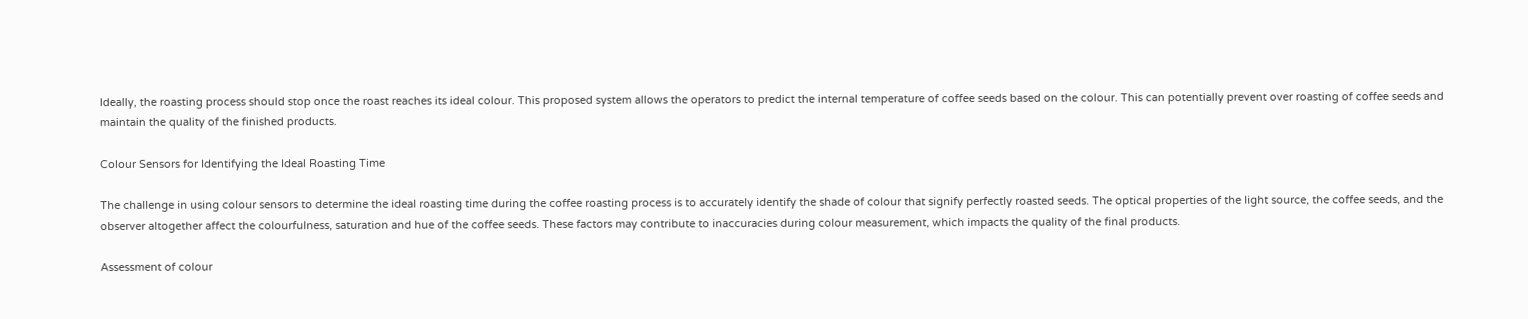Ideally, the roasting process should stop once the roast reaches its ideal colour. This proposed system allows the operators to predict the internal temperature of coffee seeds based on the colour. This can potentially prevent over roasting of coffee seeds and maintain the quality of the finished products.

Colour Sensors for Identifying the Ideal Roasting Time

The challenge in using colour sensors to determine the ideal roasting time during the coffee roasting process is to accurately identify the shade of colour that signify perfectly roasted seeds. The optical properties of the light source, the coffee seeds, and the observer altogether affect the colourfulness, saturation and hue of the coffee seeds. These factors may contribute to inaccuracies during colour measurement, which impacts the quality of the final products.

Assessment of colour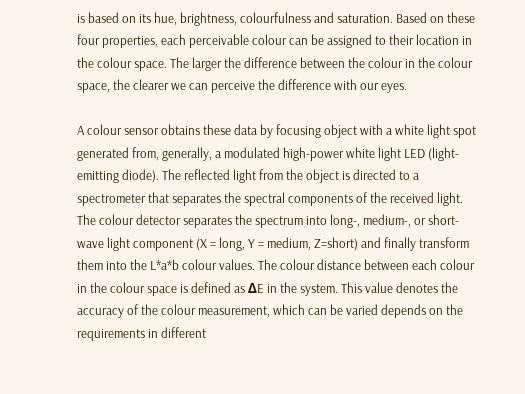is based on its hue, brightness, colourfulness and saturation. Based on these four properties, each perceivable colour can be assigned to their location in the colour space. The larger the difference between the colour in the colour space, the clearer we can perceive the difference with our eyes.

A colour sensor obtains these data by focusing object with a white light spot generated from, generally, a modulated high-power white light LED (light-emitting diode). The reflected light from the object is directed to a spectrometer that separates the spectral components of the received light. The colour detector separates the spectrum into long-, medium-, or short-wave light component (X = long, Y = medium, Z=short) and finally transform them into the L*a*b colour values. The colour distance between each colour in the colour space is defined as ΔE in the system. This value denotes the accuracy of the colour measurement, which can be varied depends on the requirements in different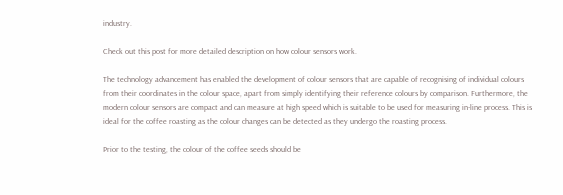industry.

Check out this post for more detailed description on how colour sensors work.

The technology advancement has enabled the development of colour sensors that are capable of recognising of individual colours from their coordinates in the colour space, apart from simply identifying their reference colours by comparison. Furthermore, the modern colour sensors are compact and can measure at high speed which is suitable to be used for measuring in-line process. This is ideal for the coffee roasting as the colour changes can be detected as they undergo the roasting process.

Prior to the testing, the colour of the coffee seeds should be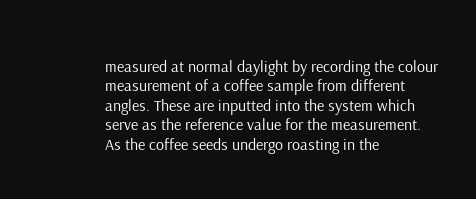measured at normal daylight by recording the colour measurement of a coffee sample from different angles. These are inputted into the system which serve as the reference value for the measurement. As the coffee seeds undergo roasting in the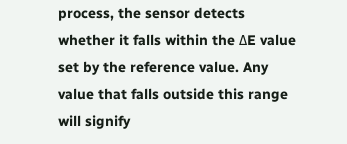process, the sensor detects whether it falls within the ΔE value set by the reference value. Any value that falls outside this range will signify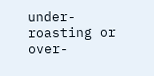under-roasting or over-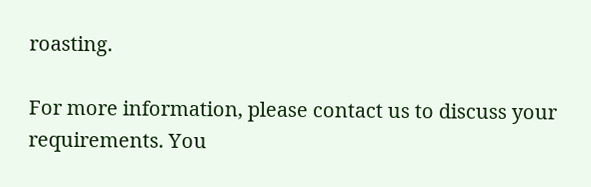roasting.

For more information, please contact us to discuss your requirements. You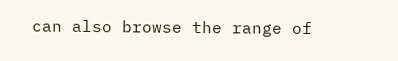can also browse the range of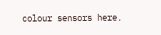colour sensors here.